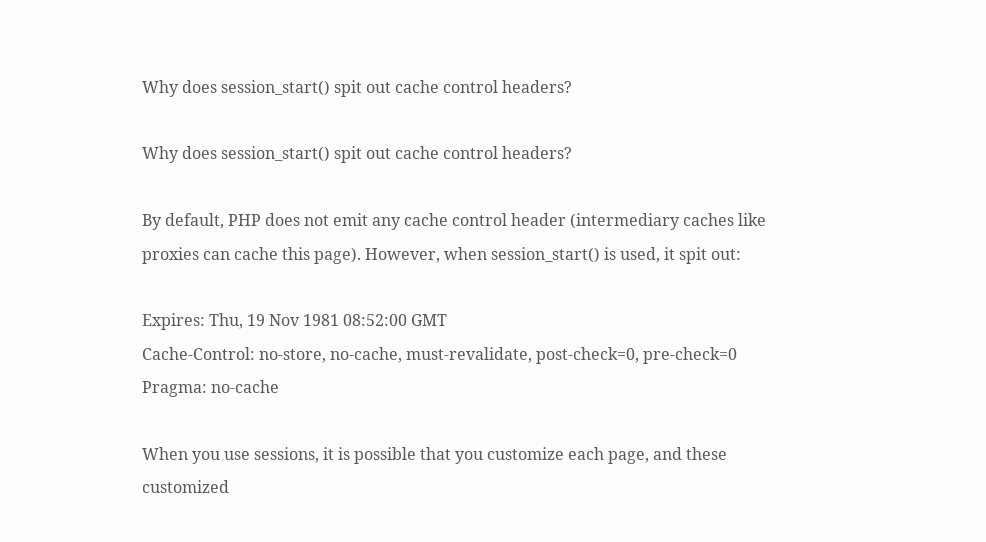Why does session_start() spit out cache control headers?

Why does session_start() spit out cache control headers?

By default, PHP does not emit any cache control header (intermediary caches like proxies can cache this page). However, when session_start() is used, it spit out:

Expires: Thu, 19 Nov 1981 08:52:00 GMT
Cache-Control: no-store, no-cache, must-revalidate, post-check=0, pre-check=0
Pragma: no-cache

When you use sessions, it is possible that you customize each page, and these customized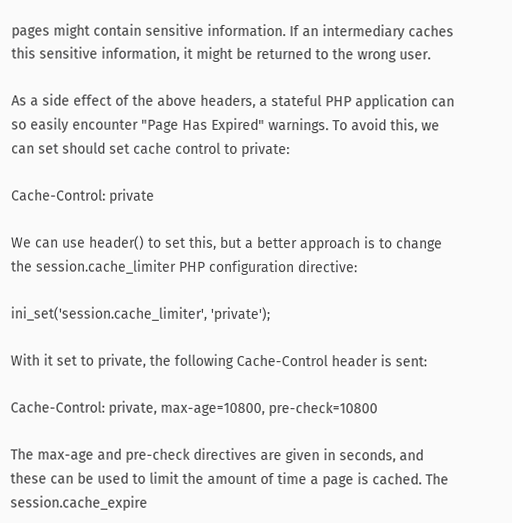pages might contain sensitive information. If an intermediary caches this sensitive information, it might be returned to the wrong user.

As a side effect of the above headers, a stateful PHP application can so easily encounter "Page Has Expired" warnings. To avoid this, we can set should set cache control to private:

Cache-Control: private

We can use header() to set this, but a better approach is to change the session.cache_limiter PHP configuration directive:

ini_set('session.cache_limiter', 'private');

With it set to private, the following Cache-Control header is sent:

Cache-Control: private, max-age=10800, pre-check=10800

The max-age and pre-check directives are given in seconds, and these can be used to limit the amount of time a page is cached. The session.cache_expire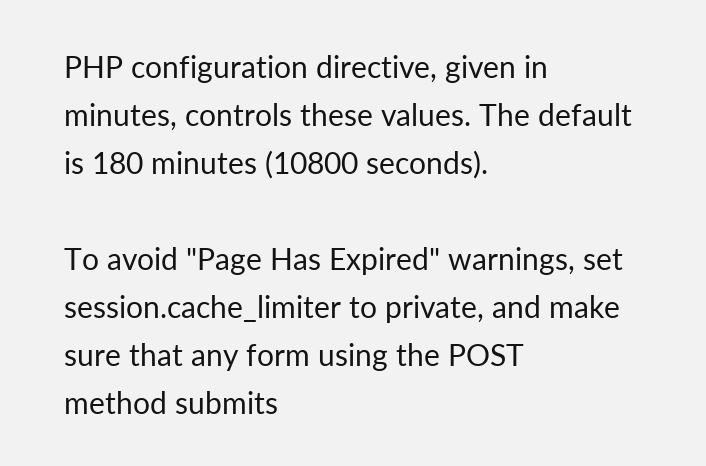PHP configuration directive, given in minutes, controls these values. The default is 180 minutes (10800 seconds).

To avoid "Page Has Expired" warnings, set session.cache_limiter to private, and make sure that any form using the POST method submits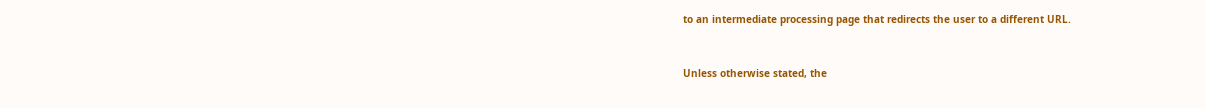to an intermediate processing page that redirects the user to a different URL.


Unless otherwise stated, the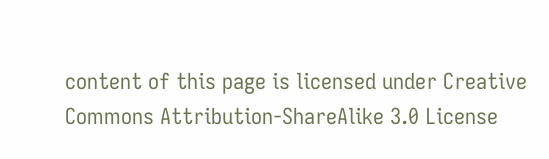content of this page is licensed under Creative Commons Attribution-ShareAlike 3.0 License